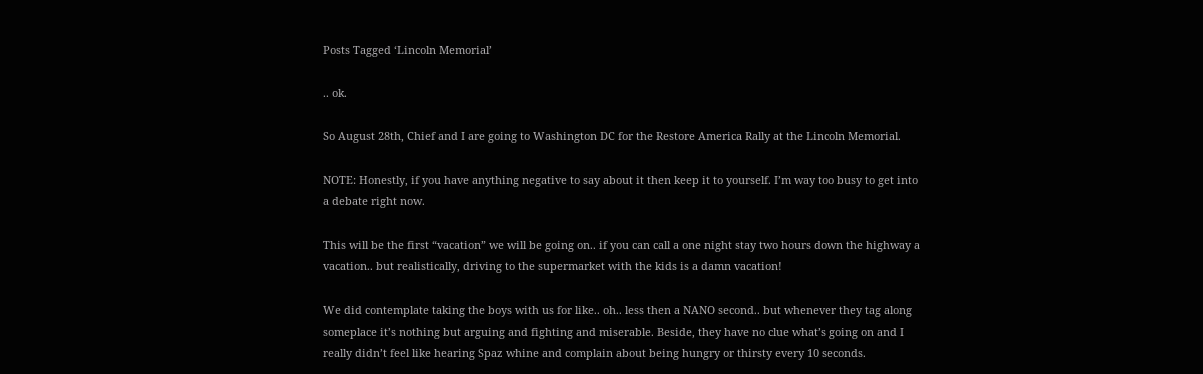Posts Tagged ‘Lincoln Memorial’

.. ok.

So August 28th, Chief and I are going to Washington DC for the Restore America Rally at the Lincoln Memorial.

NOTE: Honestly, if you have anything negative to say about it then keep it to yourself. I’m way too busy to get into a debate right now.

This will be the first “vacation” we will be going on.. if you can call a one night stay two hours down the highway a vacation.. but realistically, driving to the supermarket with the kids is a damn vacation!

We did contemplate taking the boys with us for like.. oh.. less then a NANO second.. but whenever they tag along someplace it’s nothing but arguing and fighting and miserable. Beside, they have no clue what’s going on and I really didn’t feel like hearing Spaz whine and complain about being hungry or thirsty every 10 seconds.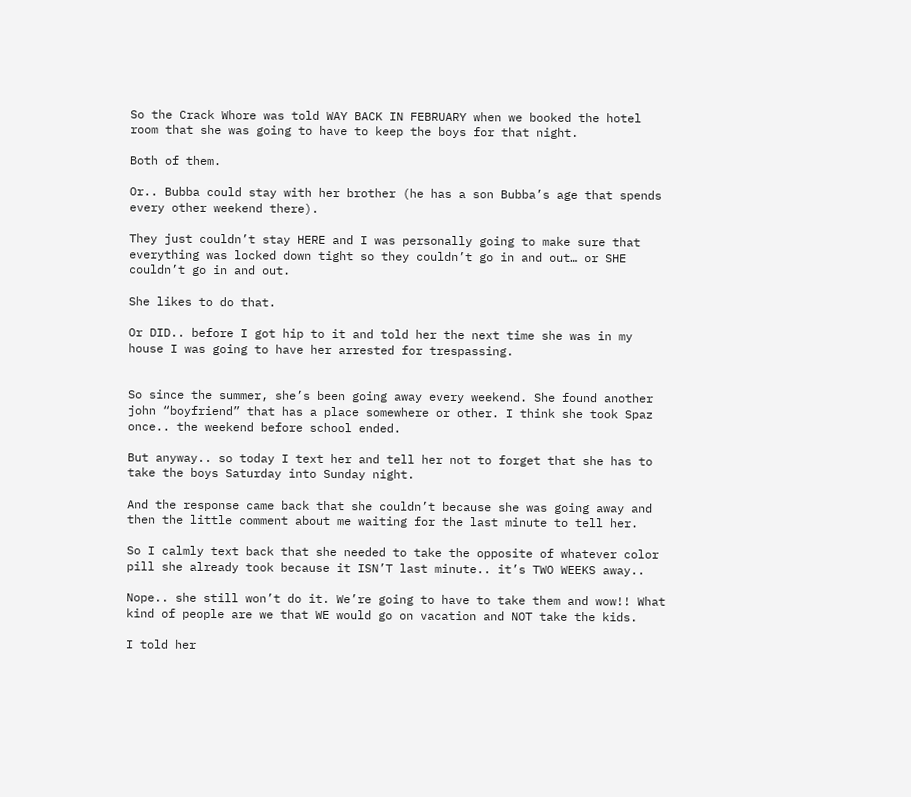So the Crack Whore was told WAY BACK IN FEBRUARY when we booked the hotel room that she was going to have to keep the boys for that night.

Both of them.

Or.. Bubba could stay with her brother (he has a son Bubba’s age that spends every other weekend there).

They just couldn’t stay HERE and I was personally going to make sure that everything was locked down tight so they couldn’t go in and out… or SHE couldn’t go in and out.

She likes to do that.

Or DID.. before I got hip to it and told her the next time she was in my house I was going to have her arrested for trespassing.


So since the summer, she’s been going away every weekend. She found another john “boyfriend” that has a place somewhere or other. I think she took Spaz once.. the weekend before school ended.

But anyway.. so today I text her and tell her not to forget that she has to take the boys Saturday into Sunday night.

And the response came back that she couldn’t because she was going away and then the little comment about me waiting for the last minute to tell her.

So I calmly text back that she needed to take the opposite of whatever color pill she already took because it ISN’T last minute.. it’s TWO WEEKS away..

Nope.. she still won’t do it. We’re going to have to take them and wow!! What kind of people are we that WE would go on vacation and NOT take the kids.

I told her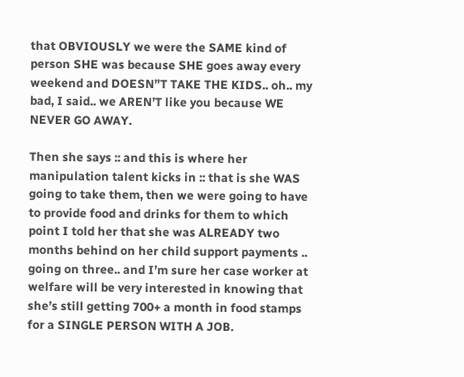that OBVIOUSLY we were the SAME kind of person SHE was because SHE goes away every weekend and DOESN”T TAKE THE KIDS.. oh.. my bad, I said.. we AREN’T like you because WE NEVER GO AWAY.

Then she says :: and this is where her manipulation talent kicks in :: that is she WAS going to take them, then we were going to have to provide food and drinks for them to which point I told her that she was ALREADY two months behind on her child support payments .. going on three.. and I’m sure her case worker at welfare will be very interested in knowing that she’s still getting 700+ a month in food stamps for a SINGLE PERSON WITH A JOB.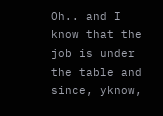Oh.. and I know that the job is under the table and since, yknow,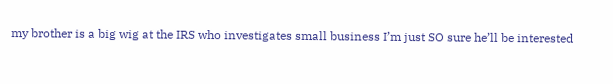my brother is a big wig at the IRS who investigates small business I’m just SO sure he’ll be interested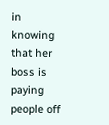in knowing that her boss is paying people off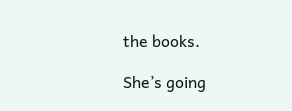the books.

She’s going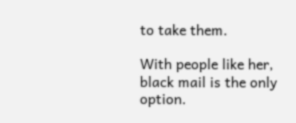to take them.

With people like her, black mail is the only option.